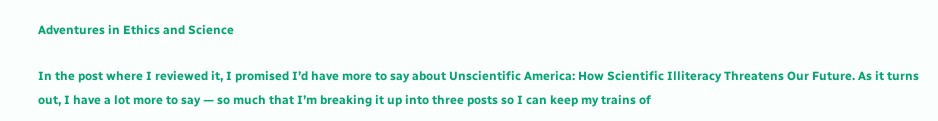Adventures in Ethics and Science

In the post where I reviewed it, I promised I’d have more to say about Unscientific America: How Scientific Illiteracy Threatens Our Future. As it turns out, I have a lot more to say — so much that I’m breaking it up into three posts so I can keep my trains of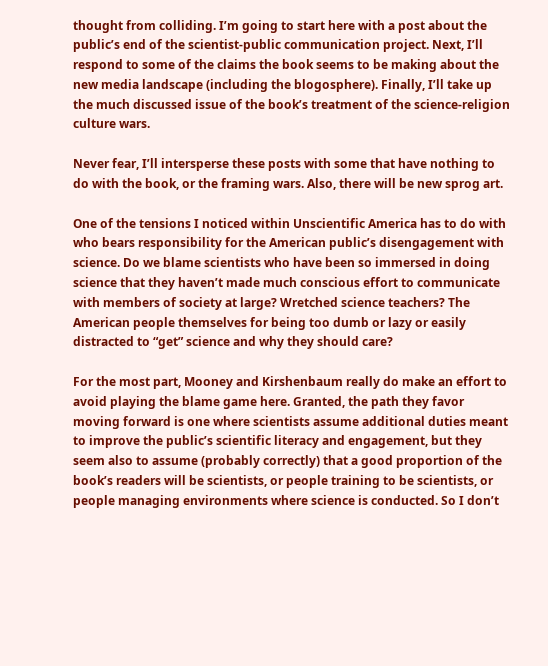thought from colliding. I’m going to start here with a post about the public’s end of the scientist-public communication project. Next, I’ll respond to some of the claims the book seems to be making about the new media landscape (including the blogosphere). Finally, I’ll take up the much discussed issue of the book’s treatment of the science-religion culture wars.

Never fear, I’ll intersperse these posts with some that have nothing to do with the book, or the framing wars. Also, there will be new sprog art.

One of the tensions I noticed within Unscientific America has to do with who bears responsibility for the American public’s disengagement with science. Do we blame scientists who have been so immersed in doing science that they haven’t made much conscious effort to communicate with members of society at large? Wretched science teachers? The American people themselves for being too dumb or lazy or easily distracted to “get” science and why they should care?

For the most part, Mooney and Kirshenbaum really do make an effort to avoid playing the blame game here. Granted, the path they favor moving forward is one where scientists assume additional duties meant to improve the public’s scientific literacy and engagement, but they seem also to assume (probably correctly) that a good proportion of the book’s readers will be scientists, or people training to be scientists, or people managing environments where science is conducted. So I don’t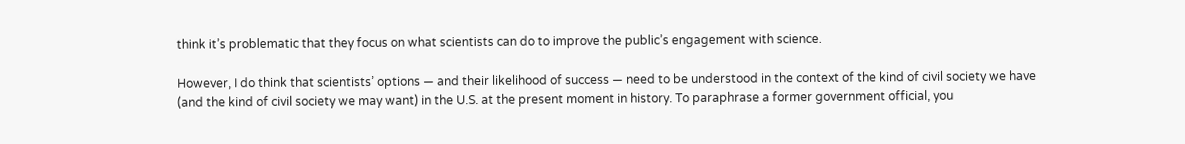think it’s problematic that they focus on what scientists can do to improve the public’s engagement with science.

However, I do think that scientists’ options — and their likelihood of success — need to be understood in the context of the kind of civil society we have (and the kind of civil society we may want) in the U.S. at the present moment in history. To paraphrase a former government official, you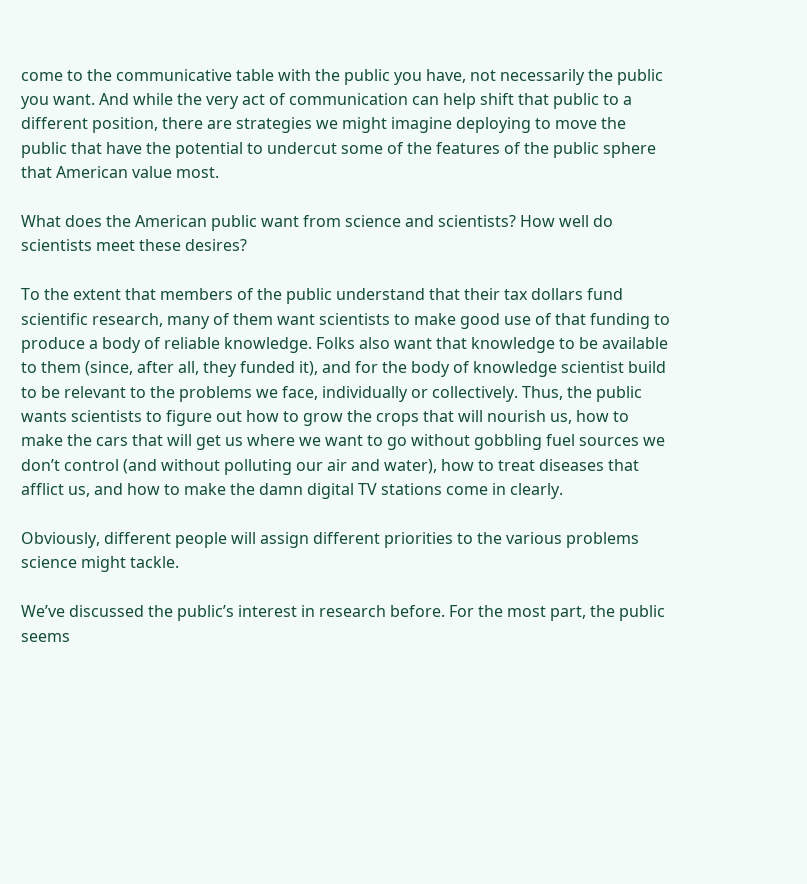come to the communicative table with the public you have, not necessarily the public you want. And while the very act of communication can help shift that public to a different position, there are strategies we might imagine deploying to move the public that have the potential to undercut some of the features of the public sphere that American value most.

What does the American public want from science and scientists? How well do scientists meet these desires?

To the extent that members of the public understand that their tax dollars fund scientific research, many of them want scientists to make good use of that funding to produce a body of reliable knowledge. Folks also want that knowledge to be available to them (since, after all, they funded it), and for the body of knowledge scientist build to be relevant to the problems we face, individually or collectively. Thus, the public wants scientists to figure out how to grow the crops that will nourish us, how to make the cars that will get us where we want to go without gobbling fuel sources we don’t control (and without polluting our air and water), how to treat diseases that afflict us, and how to make the damn digital TV stations come in clearly.

Obviously, different people will assign different priorities to the various problems science might tackle.

We’ve discussed the public’s interest in research before. For the most part, the public seems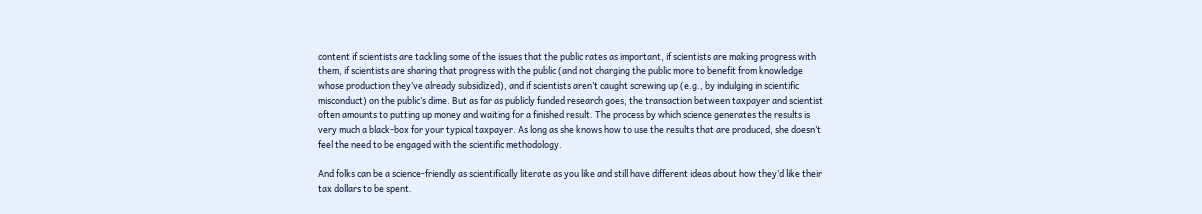content if scientists are tackling some of the issues that the public rates as important, if scientists are making progress with them, if scientists are sharing that progress with the public (and not charging the public more to benefit from knowledge whose production they’ve already subsidized), and if scientists aren’t caught screwing up (e.g., by indulging in scientific misconduct) on the public’s dime. But as far as publicly funded research goes, the transaction between taxpayer and scientist often amounts to putting up money and waiting for a finished result. The process by which science generates the results is very much a black-box for your typical taxpayer. As long as she knows how to use the results that are produced, she doesn’t feel the need to be engaged with the scientific methodology.

And folks can be a science-friendly as scientifically literate as you like and still have different ideas about how they’d like their tax dollars to be spent.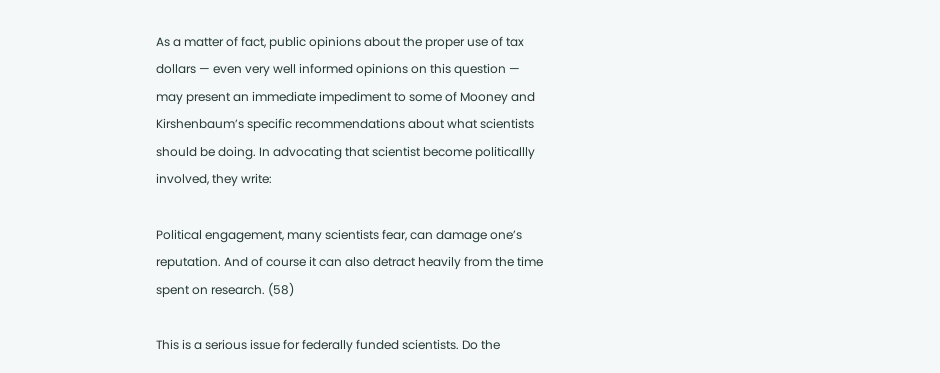As a matter of fact, public opinions about the proper use of tax dollars — even very well informed opinions on this question — may present an immediate impediment to some of Mooney and Kirshenbaum’s specific recommendations about what scientists should be doing. In advocating that scientist become politicallly involved, they write:

Political engagement, many scientists fear, can damage one’s reputation. And of course it can also detract heavily from the time spent on research. (58)

This is a serious issue for federally funded scientists. Do the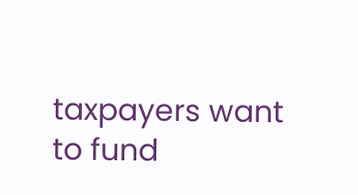taxpayers want to fund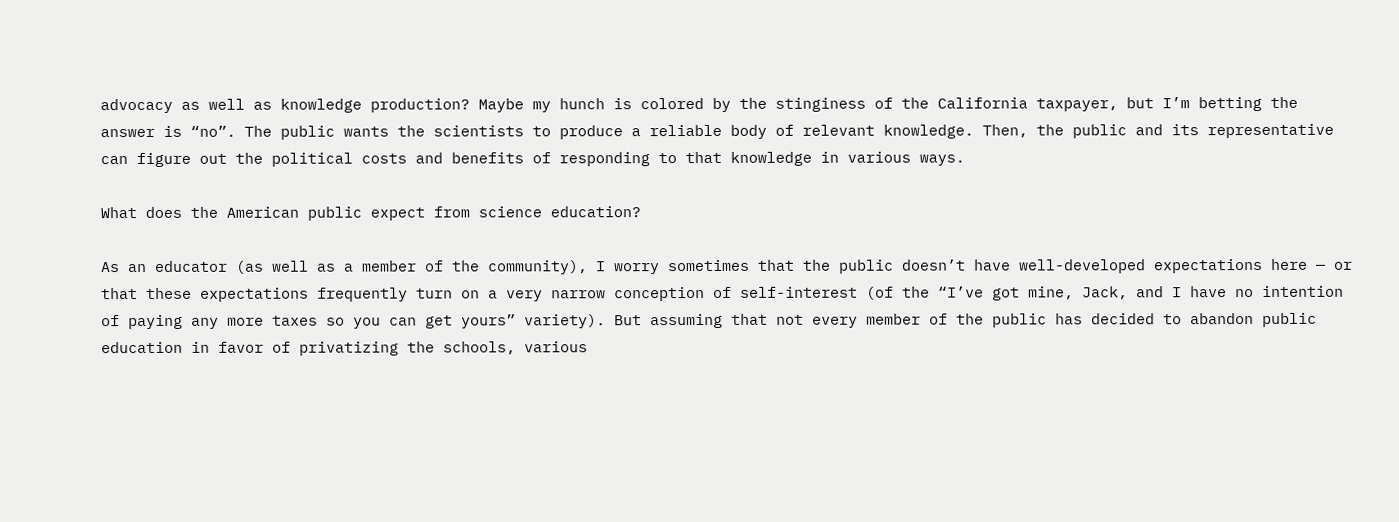advocacy as well as knowledge production? Maybe my hunch is colored by the stinginess of the California taxpayer, but I’m betting the answer is “no”. The public wants the scientists to produce a reliable body of relevant knowledge. Then, the public and its representative can figure out the political costs and benefits of responding to that knowledge in various ways.

What does the American public expect from science education?

As an educator (as well as a member of the community), I worry sometimes that the public doesn’t have well-developed expectations here — or that these expectations frequently turn on a very narrow conception of self-interest (of the “I’ve got mine, Jack, and I have no intention of paying any more taxes so you can get yours” variety). But assuming that not every member of the public has decided to abandon public education in favor of privatizing the schools, various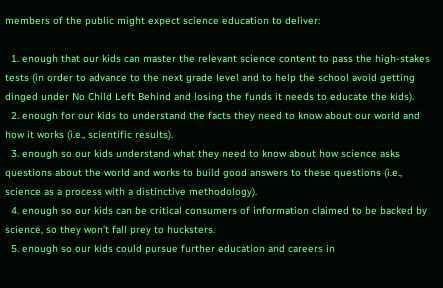members of the public might expect science education to deliver:

  1. enough that our kids can master the relevant science content to pass the high-stakes tests (in order to advance to the next grade level and to help the school avoid getting dinged under No Child Left Behind and losing the funds it needs to educate the kids).
  2. enough for our kids to understand the facts they need to know about our world and how it works (i.e., scientific results).
  3. enough so our kids understand what they need to know about how science asks questions about the world and works to build good answers to these questions (i.e., science as a process with a distinctive methodology).
  4. enough so our kids can be critical consumers of information claimed to be backed by science, so they won’t fall prey to hucksters.
  5. enough so our kids could pursue further education and careers in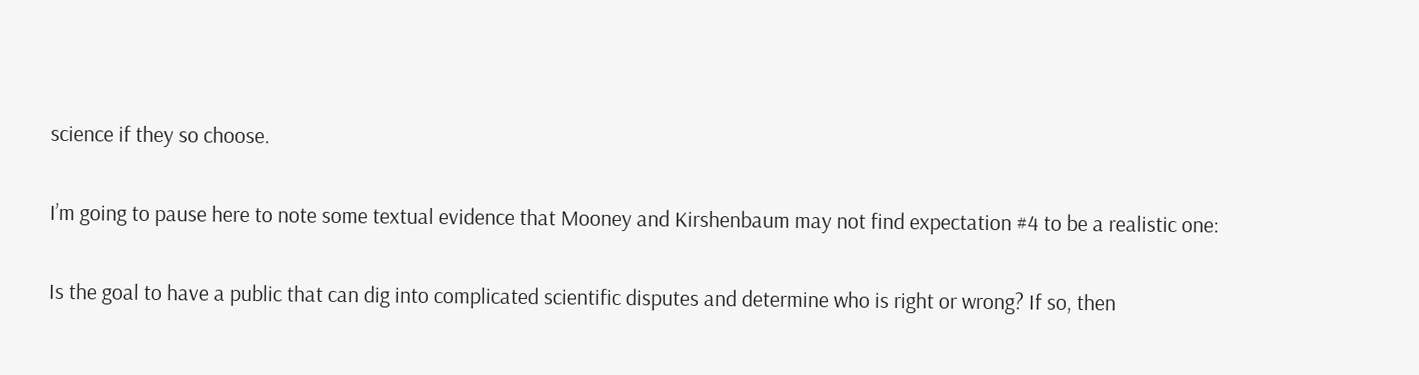science if they so choose.

I’m going to pause here to note some textual evidence that Mooney and Kirshenbaum may not find expectation #4 to be a realistic one:

Is the goal to have a public that can dig into complicated scientific disputes and determine who is right or wrong? If so, then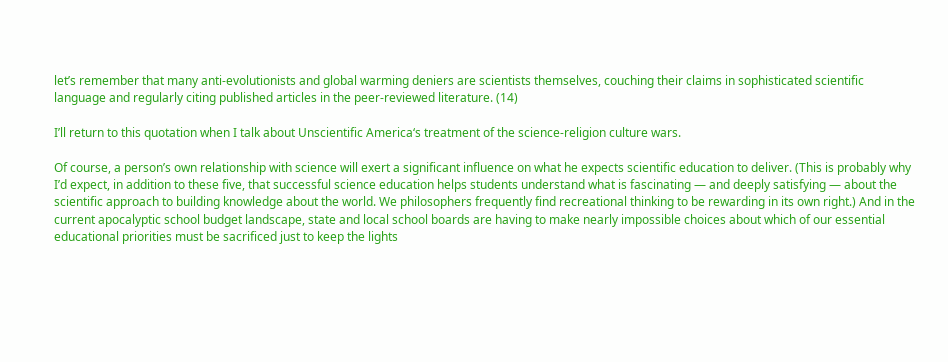let’s remember that many anti-evolutionists and global warming deniers are scientists themselves, couching their claims in sophisticated scientific language and regularly citing published articles in the peer-reviewed literature. (14)

I’ll return to this quotation when I talk about Unscientific America‘s treatment of the science-religion culture wars.

Of course, a person’s own relationship with science will exert a significant influence on what he expects scientific education to deliver. (This is probably why I’d expect, in addition to these five, that successful science education helps students understand what is fascinating — and deeply satisfying — about the scientific approach to building knowledge about the world. We philosophers frequently find recreational thinking to be rewarding in its own right.) And in the current apocalyptic school budget landscape, state and local school boards are having to make nearly impossible choices about which of our essential educational priorities must be sacrificed just to keep the lights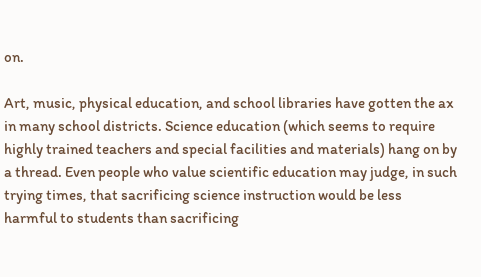on.

Art, music, physical education, and school libraries have gotten the ax in many school districts. Science education (which seems to require highly trained teachers and special facilities and materials) hang on by a thread. Even people who value scientific education may judge, in such trying times, that sacrificing science instruction would be less harmful to students than sacrificing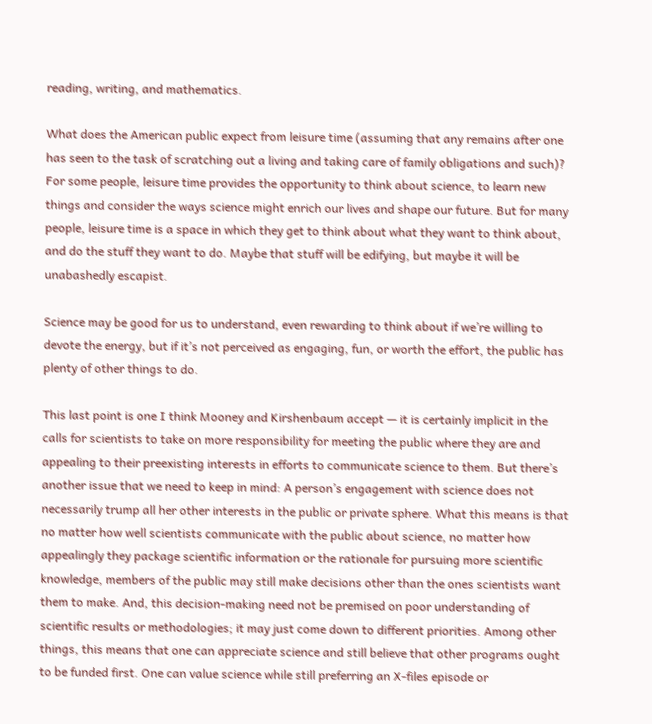reading, writing, and mathematics.

What does the American public expect from leisure time (assuming that any remains after one has seen to the task of scratching out a living and taking care of family obligations and such)? For some people, leisure time provides the opportunity to think about science, to learn new things and consider the ways science might enrich our lives and shape our future. But for many people, leisure time is a space in which they get to think about what they want to think about, and do the stuff they want to do. Maybe that stuff will be edifying, but maybe it will be unabashedly escapist.

Science may be good for us to understand, even rewarding to think about if we’re willing to devote the energy, but if it’s not perceived as engaging, fun, or worth the effort, the public has plenty of other things to do.

This last point is one I think Mooney and Kirshenbaum accept — it is certainly implicit in the calls for scientists to take on more responsibility for meeting the public where they are and appealing to their preexisting interests in efforts to communicate science to them. But there’s another issue that we need to keep in mind: A person’s engagement with science does not necessarily trump all her other interests in the public or private sphere. What this means is that no matter how well scientists communicate with the public about science, no matter how appealingly they package scientific information or the rationale for pursuing more scientific knowledge, members of the public may still make decisions other than the ones scientists want them to make. And, this decision-making need not be premised on poor understanding of scientific results or methodologies; it may just come down to different priorities. Among other things, this means that one can appreciate science and still believe that other programs ought to be funded first. One can value science while still preferring an X-files episode or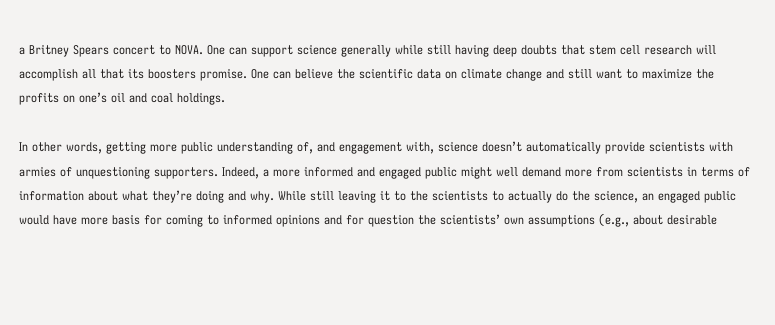a Britney Spears concert to NOVA. One can support science generally while still having deep doubts that stem cell research will accomplish all that its boosters promise. One can believe the scientific data on climate change and still want to maximize the profits on one’s oil and coal holdings.

In other words, getting more public understanding of, and engagement with, science doesn’t automatically provide scientists with armies of unquestioning supporters. Indeed, a more informed and engaged public might well demand more from scientists in terms of information about what they’re doing and why. While still leaving it to the scientists to actually do the science, an engaged public would have more basis for coming to informed opinions and for question the scientists’ own assumptions (e.g., about desirable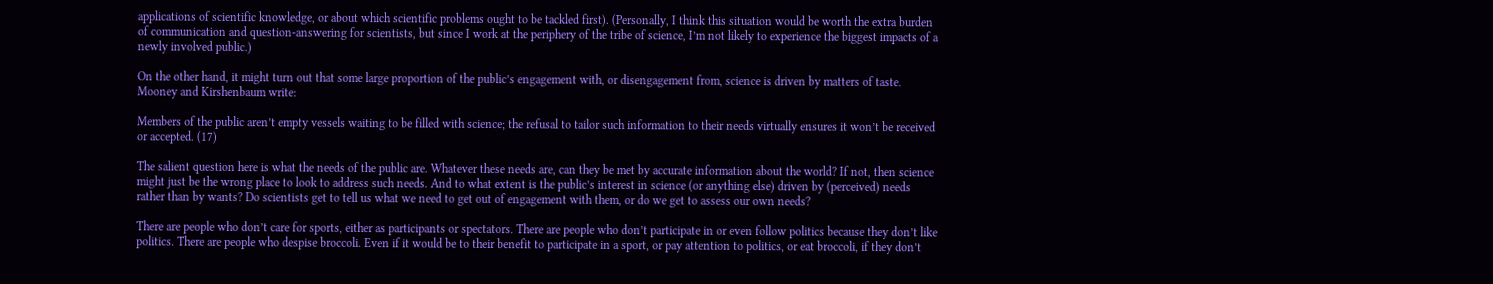applications of scientific knowledge, or about which scientific problems ought to be tackled first). (Personally, I think this situation would be worth the extra burden of communication and question-answering for scientists, but since I work at the periphery of the tribe of science, I’m not likely to experience the biggest impacts of a newly involved public.)

On the other hand, it might turn out that some large proportion of the public’s engagement with, or disengagement from, science is driven by matters of taste. Mooney and Kirshenbaum write:

Members of the public aren’t empty vessels waiting to be filled with science; the refusal to tailor such information to their needs virtually ensures it won’t be received or accepted. (17)

The salient question here is what the needs of the public are. Whatever these needs are, can they be met by accurate information about the world? If not, then science might just be the wrong place to look to address such needs. And to what extent is the public’s interest in science (or anything else) driven by (perceived) needs rather than by wants? Do scientists get to tell us what we need to get out of engagement with them, or do we get to assess our own needs?

There are people who don’t care for sports, either as participants or spectators. There are people who don’t participate in or even follow politics because they don’t like politics. There are people who despise broccoli. Even if it would be to their benefit to participate in a sport, or pay attention to politics, or eat broccoli, if they don’t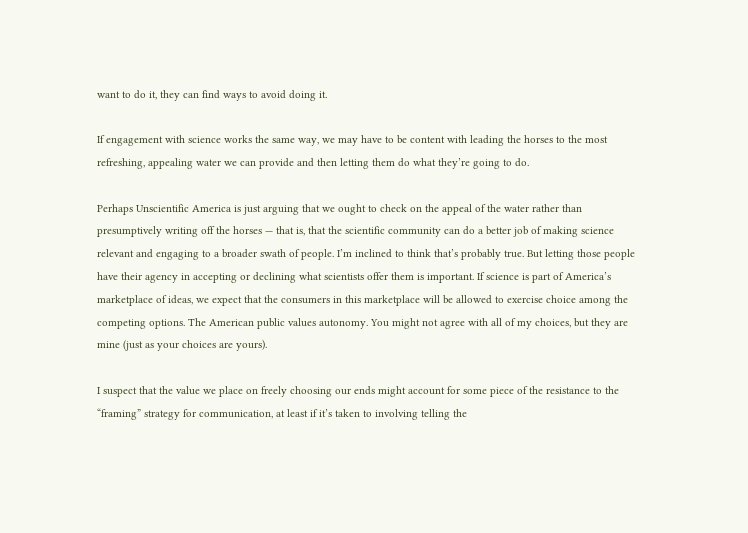want to do it, they can find ways to avoid doing it.

If engagement with science works the same way, we may have to be content with leading the horses to the most refreshing, appealing water we can provide and then letting them do what they’re going to do.

Perhaps Unscientific America is just arguing that we ought to check on the appeal of the water rather than presumptively writing off the horses — that is, that the scientific community can do a better job of making science relevant and engaging to a broader swath of people. I’m inclined to think that’s probably true. But letting those people have their agency in accepting or declining what scientists offer them is important. If science is part of America’s marketplace of ideas, we expect that the consumers in this marketplace will be allowed to exercise choice among the competing options. The American public values autonomy. You might not agree with all of my choices, but they are mine (just as your choices are yours).

I suspect that the value we place on freely choosing our ends might account for some piece of the resistance to the “framing” strategy for communication, at least if it’s taken to involving telling the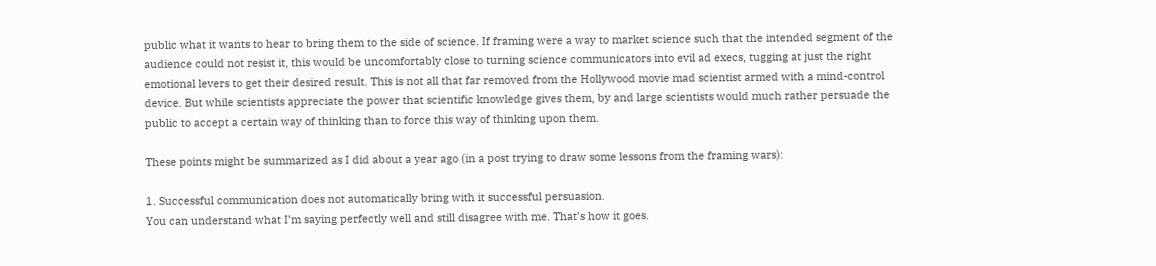public what it wants to hear to bring them to the side of science. If framing were a way to market science such that the intended segment of the audience could not resist it, this would be uncomfortably close to turning science communicators into evil ad execs, tugging at just the right emotional levers to get their desired result. This is not all that far removed from the Hollywood movie mad scientist armed with a mind-control device. But while scientists appreciate the power that scientific knowledge gives them, by and large scientists would much rather persuade the public to accept a certain way of thinking than to force this way of thinking upon them.

These points might be summarized as I did about a year ago (in a post trying to draw some lessons from the framing wars):

1. Successful communication does not automatically bring with it successful persuasion.
You can understand what I’m saying perfectly well and still disagree with me. That’s how it goes.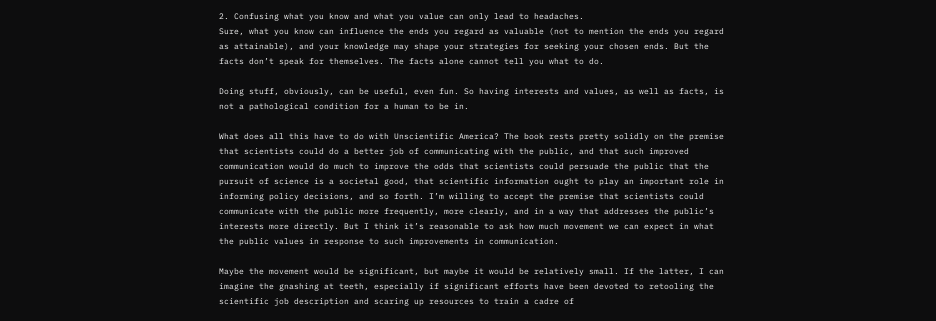2. Confusing what you know and what you value can only lead to headaches.
Sure, what you know can influence the ends you regard as valuable (not to mention the ends you regard as attainable), and your knowledge may shape your strategies for seeking your chosen ends. But the facts don’t speak for themselves. The facts alone cannot tell you what to do.

Doing stuff, obviously, can be useful, even fun. So having interests and values, as well as facts, is not a pathological condition for a human to be in.

What does all this have to do with Unscientific America? The book rests pretty solidly on the premise that scientists could do a better job of communicating with the public, and that such improved communication would do much to improve the odds that scientists could persuade the public that the pursuit of science is a societal good, that scientific information ought to play an important role in informing policy decisions, and so forth. I’m willing to accept the premise that scientists could communicate with the public more frequently, more clearly, and in a way that addresses the public’s interests more directly. But I think it’s reasonable to ask how much movement we can expect in what the public values in response to such improvements in communication.

Maybe the movement would be significant, but maybe it would be relatively small. If the latter, I can imagine the gnashing at teeth, especially if significant efforts have been devoted to retooling the scientific job description and scaring up resources to train a cadre of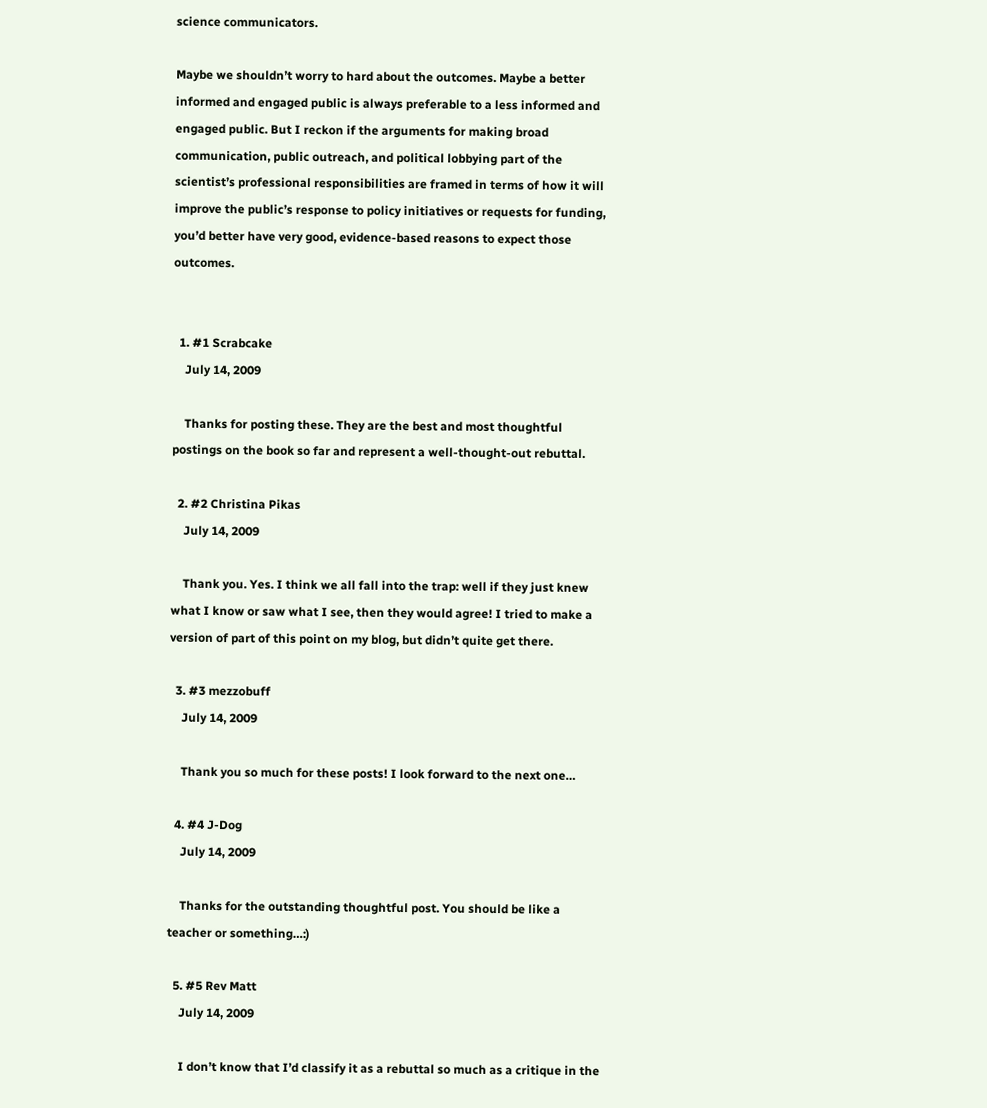science communicators.

Maybe we shouldn’t worry to hard about the outcomes. Maybe a better informed and engaged public is always preferable to a less informed and engaged public. But I reckon if the arguments for making broad communication, public outreach, and political lobbying part of the scientist’s professional responsibilities are framed in terms of how it will improve the public’s response to policy initiatives or requests for funding, you’d better have very good, evidence-based reasons to expect those outcomes.


  1. #1 Scrabcake
    July 14, 2009

    Thanks for posting these. They are the best and most thoughtful postings on the book so far and represent a well-thought-out rebuttal.

  2. #2 Christina Pikas
    July 14, 2009

    Thank you. Yes. I think we all fall into the trap: well if they just knew what I know or saw what I see, then they would agree! I tried to make a version of part of this point on my blog, but didn’t quite get there.

  3. #3 mezzobuff
    July 14, 2009

    Thank you so much for these posts! I look forward to the next one…

  4. #4 J-Dog
    July 14, 2009

    Thanks for the outstanding thoughtful post. You should be like a teacher or something…:)

  5. #5 Rev Matt
    July 14, 2009

    I don’t know that I’d classify it as a rebuttal so much as a critique in the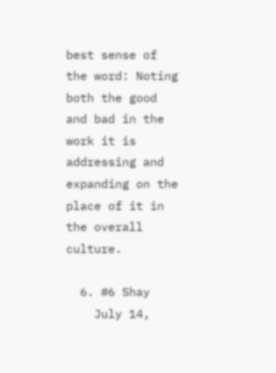best sense of the word: Noting both the good and bad in the work it is addressing and expanding on the place of it in the overall culture.

  6. #6 Shay
    July 14,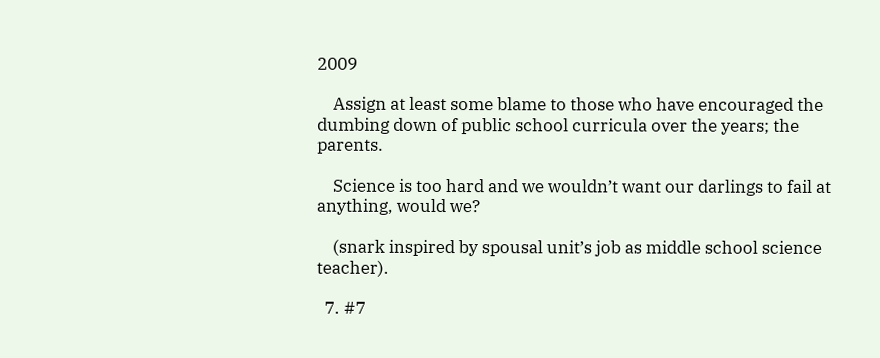2009

    Assign at least some blame to those who have encouraged the dumbing down of public school curricula over the years; the parents.

    Science is too hard and we wouldn’t want our darlings to fail at anything, would we?

    (snark inspired by spousal unit’s job as middle school science teacher).

  7. #7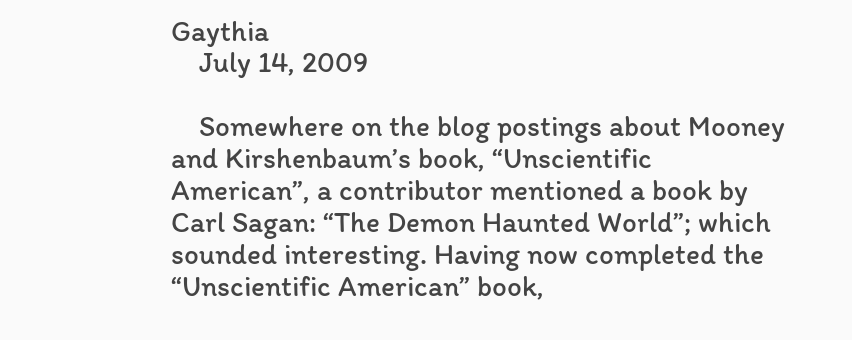Gaythia
    July 14, 2009

    Somewhere on the blog postings about Mooney and Kirshenbaum’s book, “Unscientific American”, a contributor mentioned a book by Carl Sagan: “The Demon Haunted World”; which sounded interesting. Having now completed the “Unscientific American” book,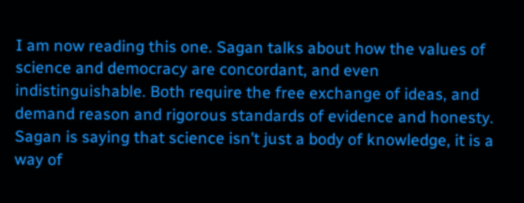I am now reading this one. Sagan talks about how the values of science and democracy are concordant, and even indistinguishable. Both require the free exchange of ideas, and demand reason and rigorous standards of evidence and honesty. Sagan is saying that science isn’t just a body of knowledge, it is a way of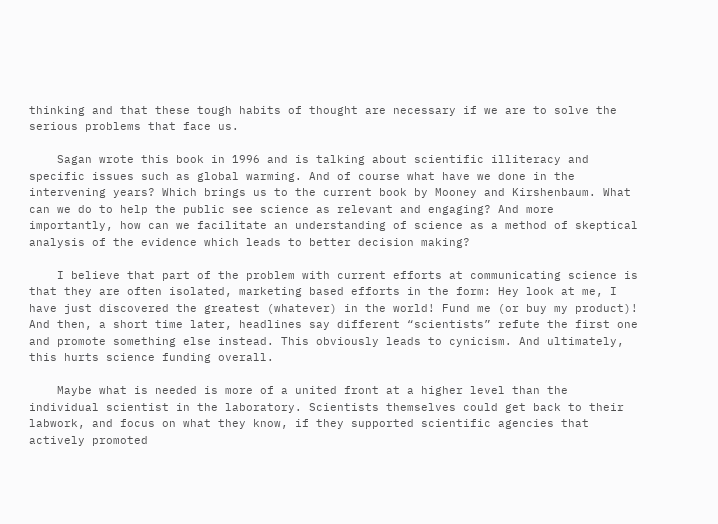thinking and that these tough habits of thought are necessary if we are to solve the serious problems that face us.

    Sagan wrote this book in 1996 and is talking about scientific illiteracy and specific issues such as global warming. And of course what have we done in the intervening years? Which brings us to the current book by Mooney and Kirshenbaum. What can we do to help the public see science as relevant and engaging? And more importantly, how can we facilitate an understanding of science as a method of skeptical analysis of the evidence which leads to better decision making?

    I believe that part of the problem with current efforts at communicating science is that they are often isolated, marketing based efforts in the form: Hey look at me, I have just discovered the greatest (whatever) in the world! Fund me (or buy my product)! And then, a short time later, headlines say different “scientists” refute the first one and promote something else instead. This obviously leads to cynicism. And ultimately, this hurts science funding overall.

    Maybe what is needed is more of a united front at a higher level than the individual scientist in the laboratory. Scientists themselves could get back to their labwork, and focus on what they know, if they supported scientific agencies that actively promoted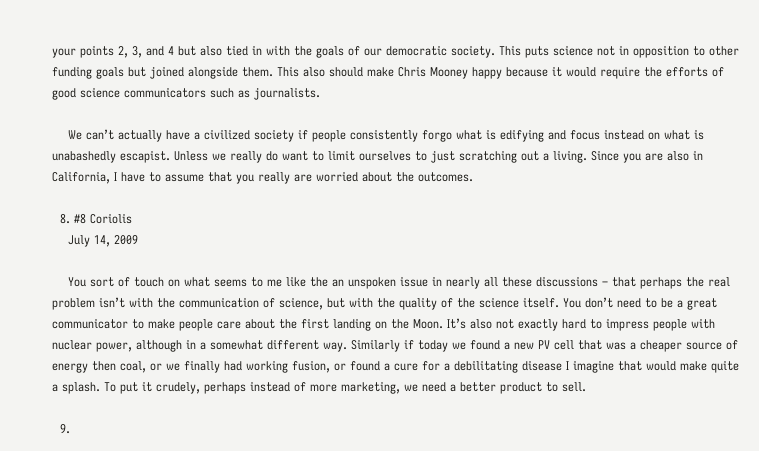your points 2, 3, and 4 but also tied in with the goals of our democratic society. This puts science not in opposition to other funding goals but joined alongside them. This also should make Chris Mooney happy because it would require the efforts of good science communicators such as journalists.

    We can’t actually have a civilized society if people consistently forgo what is edifying and focus instead on what is unabashedly escapist. Unless we really do want to limit ourselves to just scratching out a living. Since you are also in California, I have to assume that you really are worried about the outcomes.

  8. #8 Coriolis
    July 14, 2009

    You sort of touch on what seems to me like the an unspoken issue in nearly all these discussions – that perhaps the real problem isn’t with the communication of science, but with the quality of the science itself. You don’t need to be a great communicator to make people care about the first landing on the Moon. It’s also not exactly hard to impress people with nuclear power, although in a somewhat different way. Similarly if today we found a new PV cell that was a cheaper source of energy then coal, or we finally had working fusion, or found a cure for a debilitating disease I imagine that would make quite a splash. To put it crudely, perhaps instead of more marketing, we need a better product to sell.

  9.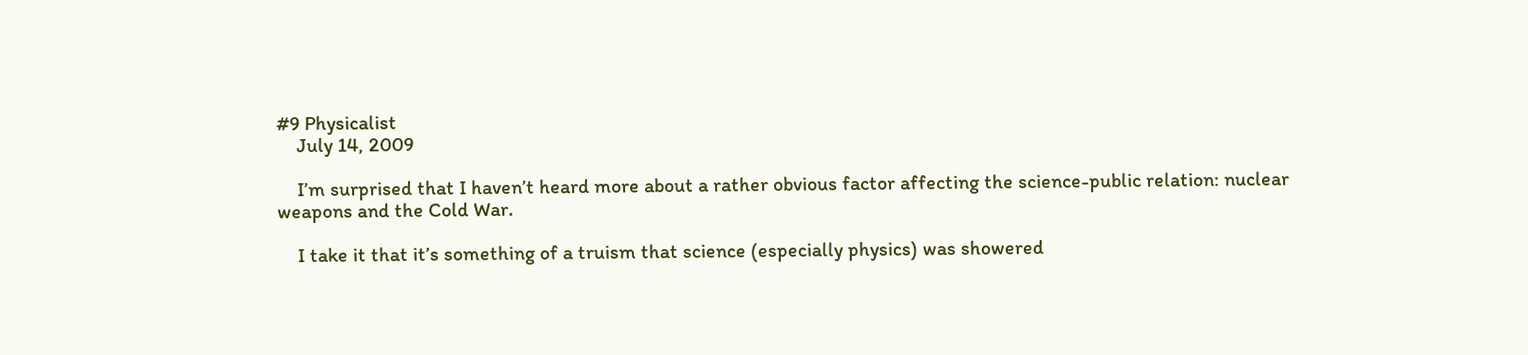#9 Physicalist
    July 14, 2009

    I’m surprised that I haven’t heard more about a rather obvious factor affecting the science-public relation: nuclear weapons and the Cold War.

    I take it that it’s something of a truism that science (especially physics) was showered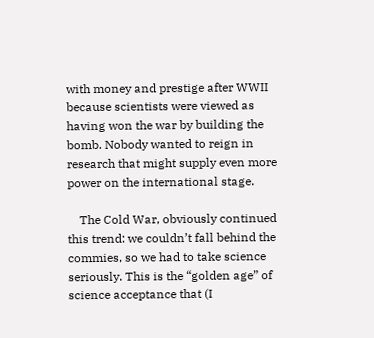with money and prestige after WWII because scientists were viewed as having won the war by building the bomb. Nobody wanted to reign in research that might supply even more power on the international stage.

    The Cold War, obviously continued this trend: we couldn’t fall behind the commies, so we had to take science seriously. This is the “golden age” of science acceptance that (I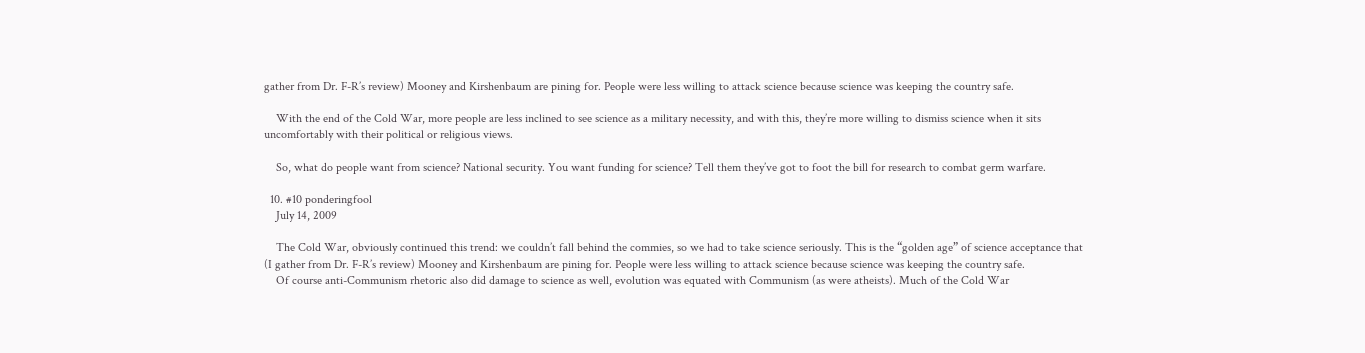gather from Dr. F-R’s review) Mooney and Kirshenbaum are pining for. People were less willing to attack science because science was keeping the country safe.

    With the end of the Cold War, more people are less inclined to see science as a military necessity, and with this, they’re more willing to dismiss science when it sits uncomfortably with their political or religious views.

    So, what do people want from science? National security. You want funding for science? Tell them they’ve got to foot the bill for research to combat germ warfare.

  10. #10 ponderingfool
    July 14, 2009

    The Cold War, obviously continued this trend: we couldn’t fall behind the commies, so we had to take science seriously. This is the “golden age” of science acceptance that (I gather from Dr. F-R’s review) Mooney and Kirshenbaum are pining for. People were less willing to attack science because science was keeping the country safe.
    Of course anti-Communism rhetoric also did damage to science as well, evolution was equated with Communism (as were atheists). Much of the Cold War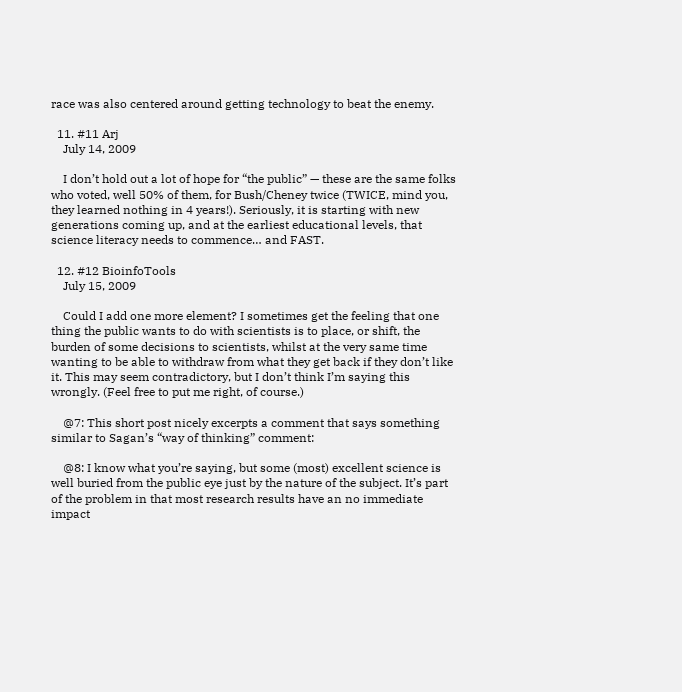race was also centered around getting technology to beat the enemy.

  11. #11 Arj
    July 14, 2009

    I don’t hold out a lot of hope for “the public” — these are the same folks who voted, well 50% of them, for Bush/Cheney twice (TWICE, mind you, they learned nothing in 4 years!). Seriously, it is starting with new generations coming up, and at the earliest educational levels, that science literacy needs to commence… and FAST.

  12. #12 BioinfoTools
    July 15, 2009

    Could I add one more element? I sometimes get the feeling that one thing the public wants to do with scientists is to place, or shift, the burden of some decisions to scientists, whilst at the very same time wanting to be able to withdraw from what they get back if they don’t like it. This may seem contradictory, but I don’t think I’m saying this wrongly. (Feel free to put me right, of course.)

    @7: This short post nicely excerpts a comment that says something similar to Sagan’s “way of thinking” comment:

    @8: I know what you’re saying, but some (most) excellent science is well buried from the public eye just by the nature of the subject. It’s part of the problem in that most research results have an no immediate impact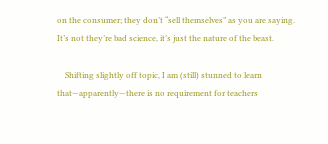on the consumer; they don’t “sell themselves” as you are saying. It’s not they’re bad science, it’s just the nature of the beast.

    Shifting slightly off topic, I am (still) stunned to learn that—apparently—there is no requirement for teachers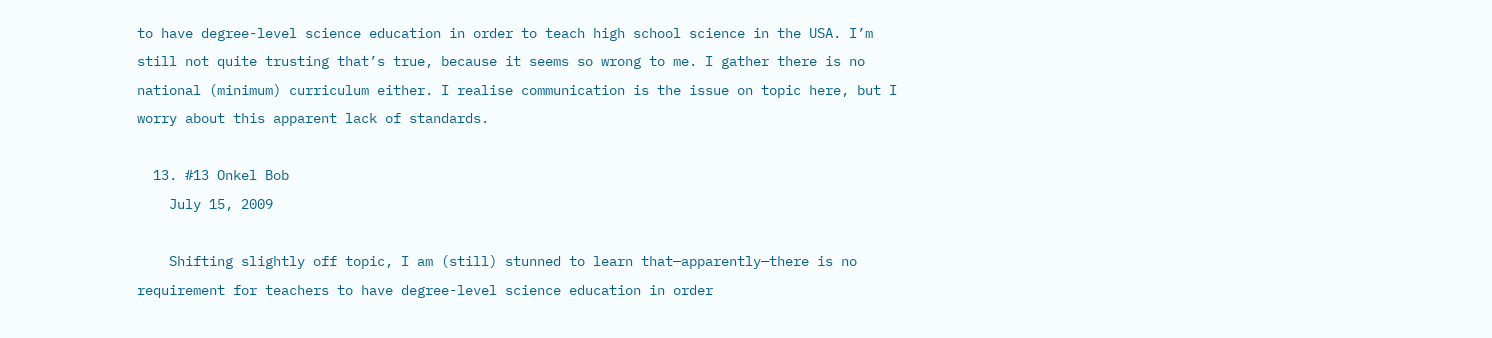to have degree-level science education in order to teach high school science in the USA. I’m still not quite trusting that’s true, because it seems so wrong to me. I gather there is no national (minimum) curriculum either. I realise communication is the issue on topic here, but I worry about this apparent lack of standards.

  13. #13 Onkel Bob
    July 15, 2009

    Shifting slightly off topic, I am (still) stunned to learn that—apparently—there is no requirement for teachers to have degree-level science education in order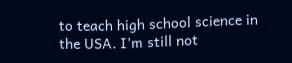to teach high school science in the USA. I’m still not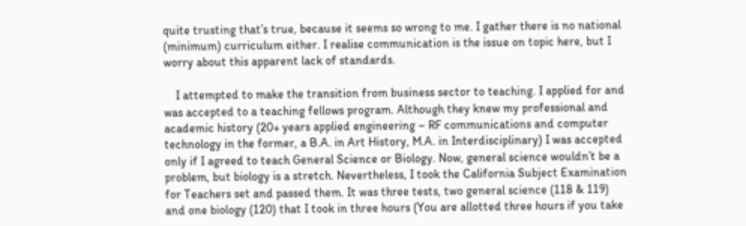quite trusting that’s true, because it seems so wrong to me. I gather there is no national (minimum) curriculum either. I realise communication is the issue on topic here, but I worry about this apparent lack of standards.

    I attempted to make the transition from business sector to teaching. I applied for and was accepted to a teaching fellows program. Although they knew my professional and academic history (20+ years applied engineering – RF communications and computer technology in the former, a B.A. in Art History, M.A. in Interdisciplinary) I was accepted only if I agreed to teach General Science or Biology. Now, general science wouldn’t be a problem, but biology is a stretch. Nevertheless, I took the California Subject Examination for Teachers set and passed them. It was three tests, two general science (118 & 119) and one biology (120) that I took in three hours (You are allotted three hours if you take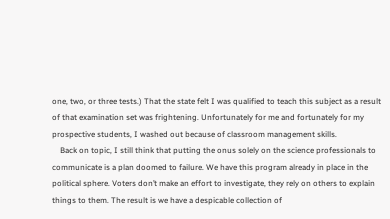one, two, or three tests.) That the state felt I was qualified to teach this subject as a result of that examination set was frightening. Unfortunately for me and fortunately for my prospective students, I washed out because of classroom management skills.
    Back on topic, I still think that putting the onus solely on the science professionals to communicate is a plan doomed to failure. We have this program already in place in the political sphere. Voters don’t make an effort to investigate, they rely on others to explain things to them. The result is we have a despicable collection of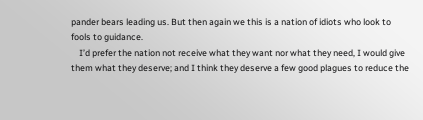pander bears leading us. But then again we this is a nation of idiots who look to fools to guidance.
    I’d prefer the nation not receive what they want nor what they need, I would give them what they deserve; and I think they deserve a few good plagues to reduce the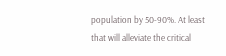population by 50-90%. At least that will alleviate the critical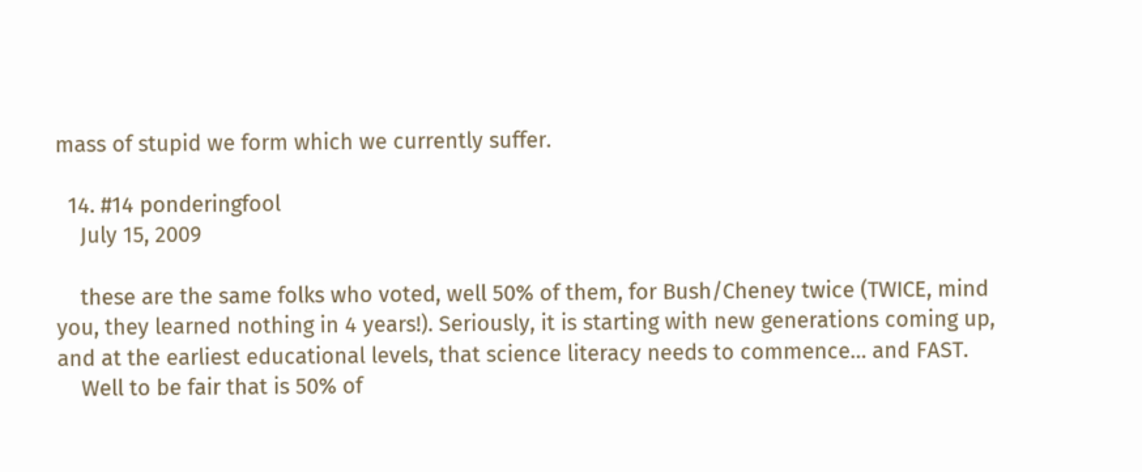mass of stupid we form which we currently suffer.

  14. #14 ponderingfool
    July 15, 2009

    these are the same folks who voted, well 50% of them, for Bush/Cheney twice (TWICE, mind you, they learned nothing in 4 years!). Seriously, it is starting with new generations coming up, and at the earliest educational levels, that science literacy needs to commence… and FAST.
    Well to be fair that is 50% of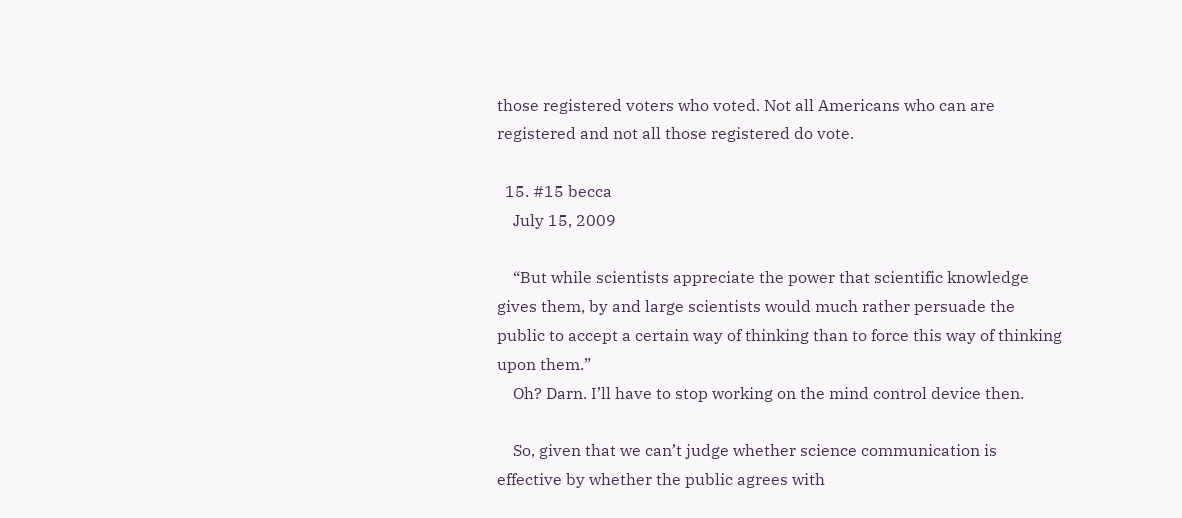those registered voters who voted. Not all Americans who can are registered and not all those registered do vote.

  15. #15 becca
    July 15, 2009

    “But while scientists appreciate the power that scientific knowledge gives them, by and large scientists would much rather persuade the public to accept a certain way of thinking than to force this way of thinking upon them.”
    Oh? Darn. I’ll have to stop working on the mind control device then.

    So, given that we can’t judge whether science communication is effective by whether the public agrees with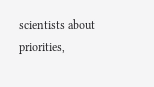scientists about priorities,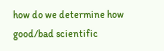how do we determine how good/bad scientific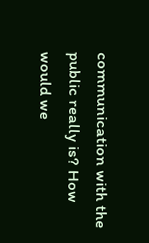communication with the public really is? How would we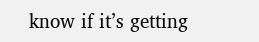know if it’s getting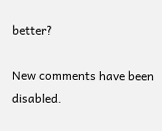better?

New comments have been disabled.